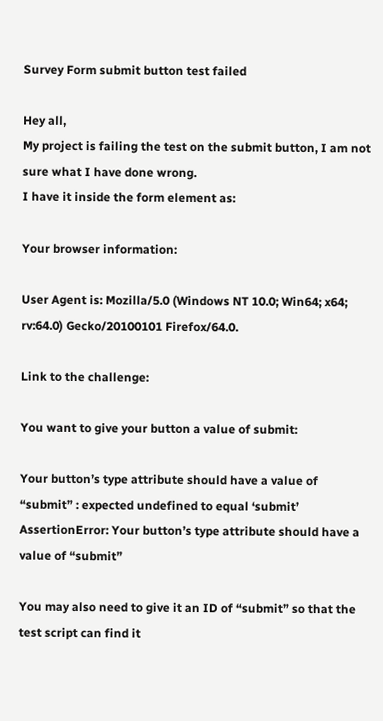Survey Form submit button test failed

Hey all,
My project is failing the test on the submit button, I am not sure what I have done wrong.
I have it inside the form element as:

Your browser information:

User Agent is: Mozilla/5.0 (Windows NT 10.0; Win64; x64; rv:64.0) Gecko/20100101 Firefox/64.0.

Link to the challenge:

You want to give your button a value of submit:

Your button’s type attribute should have a value of “submit” : expected undefined to equal ‘submit’
AssertionError: Your button’s type attribute should have a value of “submit”

You may also need to give it an ID of “submit” so that the test script can find it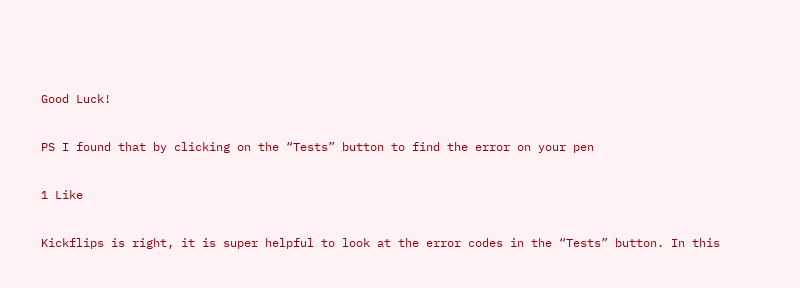Good Luck!

PS I found that by clicking on the “Tests” button to find the error on your pen

1 Like

Kickflips is right, it is super helpful to look at the error codes in the “Tests” button. In this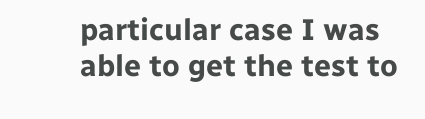particular case I was able to get the test to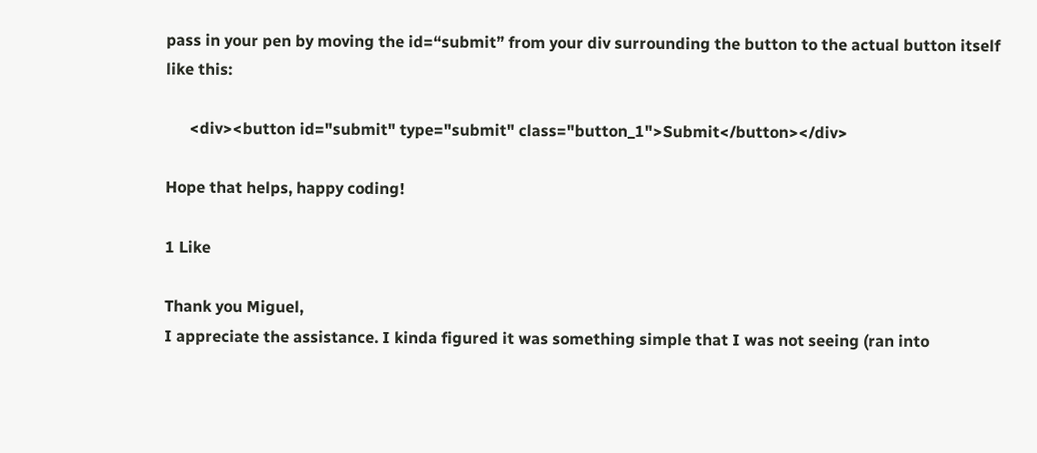pass in your pen by moving the id=“submit” from your div surrounding the button to the actual button itself like this:

      <div><button id="submit" type="submit" class="button_1">Submit</button></div>

Hope that helps, happy coding!

1 Like

Thank you Miguel,
I appreciate the assistance. I kinda figured it was something simple that I was not seeing (ran into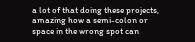a lot of that doing these projects, amazing how a semi-colon or space in the wrong spot can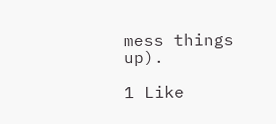mess things up).

1 Like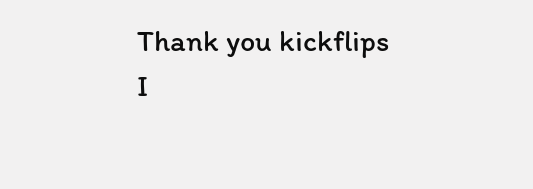Thank you kickflips
I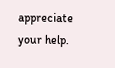appreciate your help.